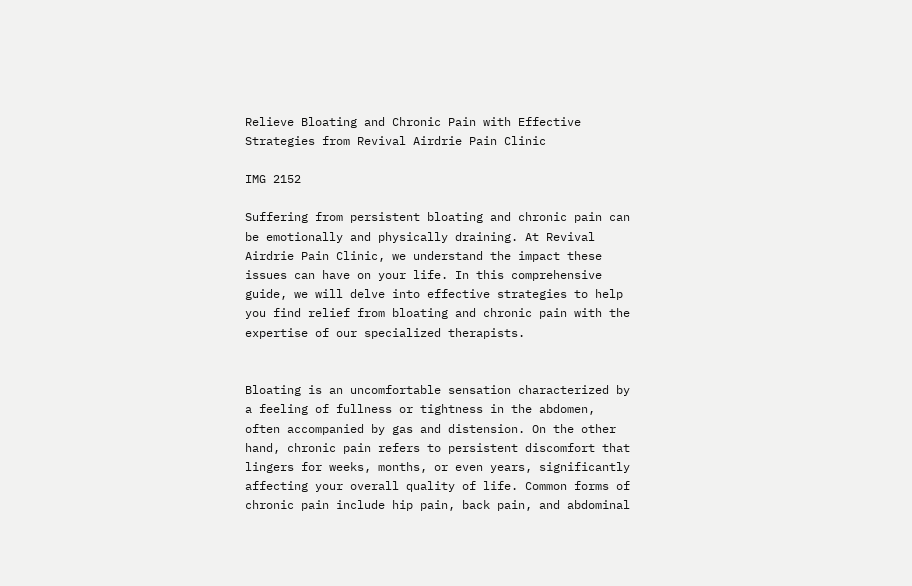Relieve Bloating and Chronic Pain with Effective Strategies from Revival Airdrie Pain Clinic

IMG 2152

Suffering from persistent bloating and chronic pain can be emotionally and physically draining. At Revival Airdrie Pain Clinic, we understand the impact these issues can have on your life. In this comprehensive guide, we will delve into effective strategies to help you find relief from bloating and chronic pain with the expertise of our specialized therapists.


Bloating is an uncomfortable sensation characterized by a feeling of fullness or tightness in the abdomen, often accompanied by gas and distension. On the other hand, chronic pain refers to persistent discomfort that lingers for weeks, months, or even years, significantly affecting your overall quality of life. Common forms of chronic pain include hip pain, back pain, and abdominal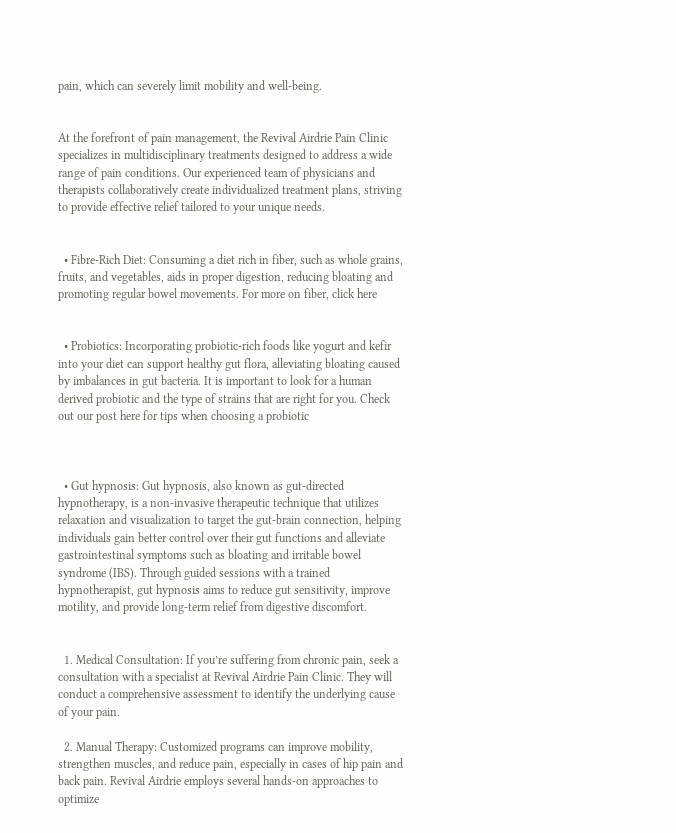pain, which can severely limit mobility and well-being.


At the forefront of pain management, the Revival Airdrie Pain Clinic specializes in multidisciplinary treatments designed to address a wide range of pain conditions. Our experienced team of physicians and therapists collaboratively create individualized treatment plans, striving to provide effective relief tailored to your unique needs.


  • Fibre-Rich Diet: Consuming a diet rich in fiber, such as whole grains, fruits, and vegetables, aids in proper digestion, reducing bloating and promoting regular bowel movements. For more on fiber, click here


  • Probiotics: Incorporating probiotic-rich foods like yogurt and kefir into your diet can support healthy gut flora, alleviating bloating caused by imbalances in gut bacteria. It is important to look for a human derived probiotic and the type of strains that are right for you. Check out our post here for tips when choosing a probiotic



  • Gut hypnosis: Gut hypnosis, also known as gut-directed hypnotherapy, is a non-invasive therapeutic technique that utilizes relaxation and visualization to target the gut-brain connection, helping individuals gain better control over their gut functions and alleviate gastrointestinal symptoms such as bloating and irritable bowel syndrome (IBS). Through guided sessions with a trained hypnotherapist, gut hypnosis aims to reduce gut sensitivity, improve motility, and provide long-term relief from digestive discomfort.


  1. Medical Consultation: If you’re suffering from chronic pain, seek a consultation with a specialist at Revival Airdrie Pain Clinic. They will conduct a comprehensive assessment to identify the underlying cause of your pain.

  2. Manual Therapy: Customized programs can improve mobility, strengthen muscles, and reduce pain, especially in cases of hip pain and back pain. Revival Airdrie employs several hands-on approaches to optimize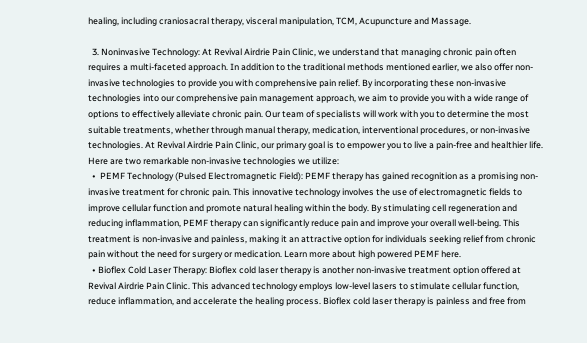healing, including craniosacral therapy, visceral manipulation, TCM, Acupuncture and Massage.

  3. Noninvasive Technology: At Revival Airdrie Pain Clinic, we understand that managing chronic pain often requires a multi-faceted approach. In addition to the traditional methods mentioned earlier, we also offer non-invasive technologies to provide you with comprehensive pain relief. By incorporating these non-invasive technologies into our comprehensive pain management approach, we aim to provide you with a wide range of options to effectively alleviate chronic pain. Our team of specialists will work with you to determine the most suitable treatments, whether through manual therapy, medication, interventional procedures, or non-invasive technologies. At Revival Airdrie Pain Clinic, our primary goal is to empower you to live a pain-free and healthier life. Here are two remarkable non-invasive technologies we utilize:
  •  PEMF Technology (Pulsed Electromagnetic Field): PEMF therapy has gained recognition as a promising non-invasive treatment for chronic pain. This innovative technology involves the use of electromagnetic fields to improve cellular function and promote natural healing within the body. By stimulating cell regeneration and reducing inflammation, PEMF therapy can significantly reduce pain and improve your overall well-being. This treatment is non-invasive and painless, making it an attractive option for individuals seeking relief from chronic pain without the need for surgery or medication. Learn more about high powered PEMF here.
  • Bioflex Cold Laser Therapy: Bioflex cold laser therapy is another non-invasive treatment option offered at Revival Airdrie Pain Clinic. This advanced technology employs low-level lasers to stimulate cellular function, reduce inflammation, and accelerate the healing process. Bioflex cold laser therapy is painless and free from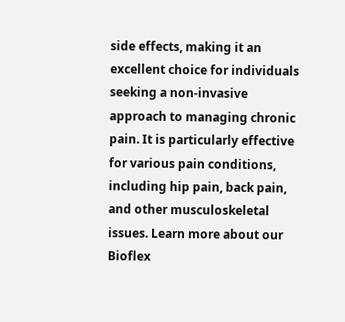side effects, making it an excellent choice for individuals seeking a non-invasive approach to managing chronic pain. It is particularly effective for various pain conditions, including hip pain, back pain, and other musculoskeletal issues. Learn more about our Bioflex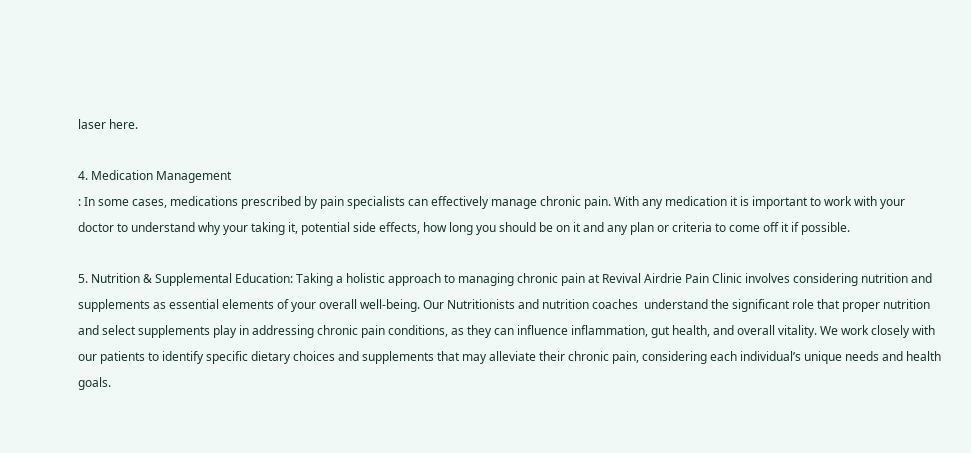laser here.

4. Medication Management
: In some cases, medications prescribed by pain specialists can effectively manage chronic pain. With any medication it is important to work with your doctor to understand why your taking it, potential side effects, how long you should be on it and any plan or criteria to come off it if possible.

5. Nutrition & Supplemental Education: Taking a holistic approach to managing chronic pain at Revival Airdrie Pain Clinic involves considering nutrition and supplements as essential elements of your overall well-being. Our Nutritionists and nutrition coaches  understand the significant role that proper nutrition and select supplements play in addressing chronic pain conditions, as they can influence inflammation, gut health, and overall vitality. We work closely with our patients to identify specific dietary choices and supplements that may alleviate their chronic pain, considering each individual’s unique needs and health goals.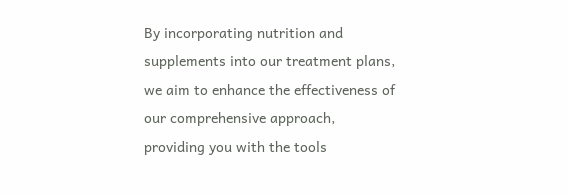By incorporating nutrition and supplements into our treatment plans, we aim to enhance the effectiveness of our comprehensive approach, providing you with the tools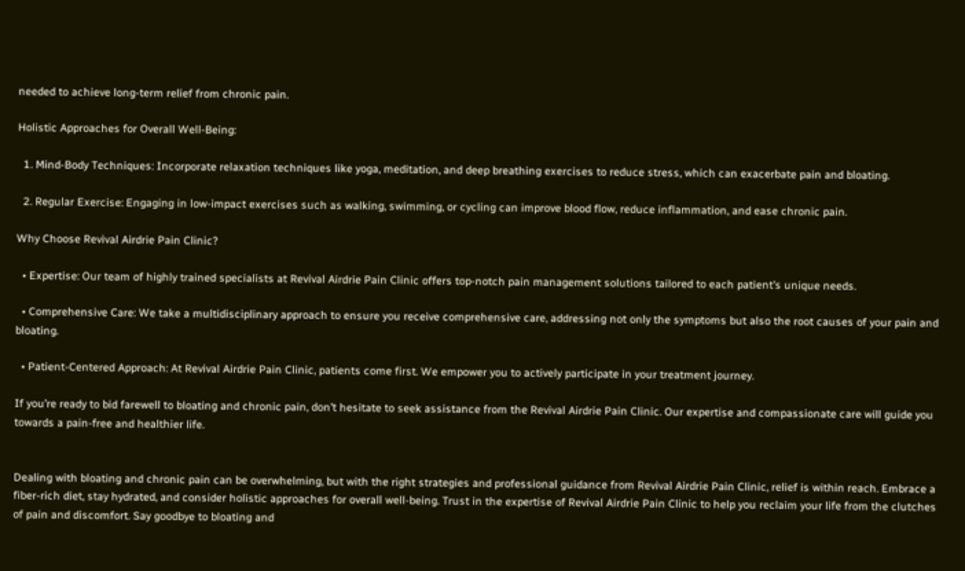needed to achieve long-term relief from chronic pain.

Holistic Approaches for Overall Well-Being:

  1. Mind-Body Techniques: Incorporate relaxation techniques like yoga, meditation, and deep breathing exercises to reduce stress, which can exacerbate pain and bloating.

  2. Regular Exercise: Engaging in low-impact exercises such as walking, swimming, or cycling can improve blood flow, reduce inflammation, and ease chronic pain.

Why Choose Revival Airdrie Pain Clinic?

  • Expertise: Our team of highly trained specialists at Revival Airdrie Pain Clinic offers top-notch pain management solutions tailored to each patient’s unique needs.

  • Comprehensive Care: We take a multidisciplinary approach to ensure you receive comprehensive care, addressing not only the symptoms but also the root causes of your pain and bloating.

  • Patient-Centered Approach: At Revival Airdrie Pain Clinic, patients come first. We empower you to actively participate in your treatment journey.

If you’re ready to bid farewell to bloating and chronic pain, don’t hesitate to seek assistance from the Revival Airdrie Pain Clinic. Our expertise and compassionate care will guide you towards a pain-free and healthier life.


Dealing with bloating and chronic pain can be overwhelming, but with the right strategies and professional guidance from Revival Airdrie Pain Clinic, relief is within reach. Embrace a fiber-rich diet, stay hydrated, and consider holistic approaches for overall well-being. Trust in the expertise of Revival Airdrie Pain Clinic to help you reclaim your life from the clutches of pain and discomfort. Say goodbye to bloating and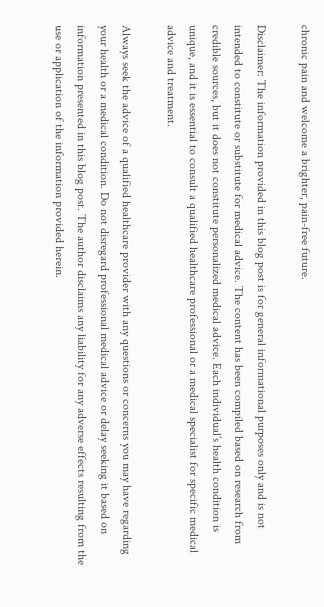chronic pain and welcome a brighter, pain-free future.

Disclaimer: The information provided in this blog post is for general informational purposes only and is not intended to constitute or substitute for medical advice. The content has been compiled based on research from credible sources, but it does not constitute personalized medical advice. Each individual’s health condition is unique, and it is essential to consult a qualified healthcare professional or a medical specialist for specific medical advice and treatment.

Always seek the advice of a qualified healthcare provider with any questions or concerns you may have regarding your health or a medical condition. Do not disregard professional medical advice or delay seeking it based on information presented in this blog post. The author disclaims any liability for any adverse effects resulting from the use or application of the information provided herein.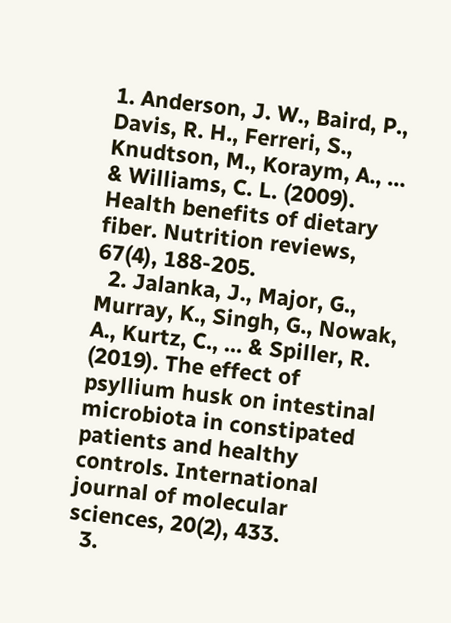1. Anderson, J. W., Baird, P., Davis, R. H., Ferreri, S., Knudtson, M., Koraym, A., … & Williams, C. L. (2009). Health benefits of dietary fiber. Nutrition reviews, 67(4), 188-205.
  2. Jalanka, J., Major, G., Murray, K., Singh, G., Nowak, A., Kurtz, C., … & Spiller, R. (2019). The effect of psyllium husk on intestinal microbiota in constipated patients and healthy controls. International journal of molecular sciences, 20(2), 433.
  3.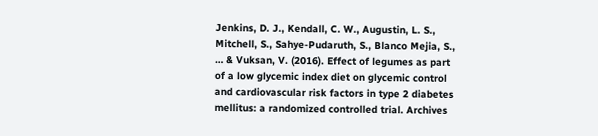Jenkins, D. J., Kendall, C. W., Augustin, L. S., Mitchell, S., Sahye-Pudaruth, S., Blanco Mejia, S., … & Vuksan, V. (2016). Effect of legumes as part of a low glycemic index diet on glycemic control and cardiovascular risk factors in type 2 diabetes mellitus: a randomized controlled trial. Archives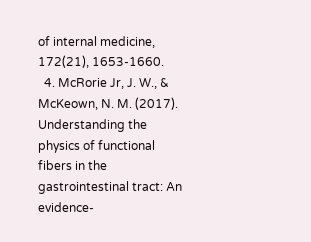of internal medicine, 172(21), 1653-1660.
  4. McRorie Jr, J. W., & McKeown, N. M. (2017). Understanding the physics of functional fibers in the gastrointestinal tract: An evidence-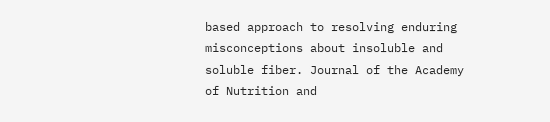based approach to resolving enduring misconceptions about insoluble and soluble fiber. Journal of the Academy of Nutrition and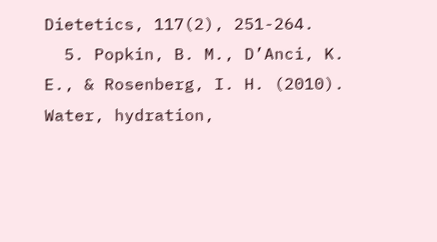Dietetics, 117(2), 251-264.
  5. Popkin, B. M., D’Anci, K. E., & Rosenberg, I. H. (2010). Water, hydration,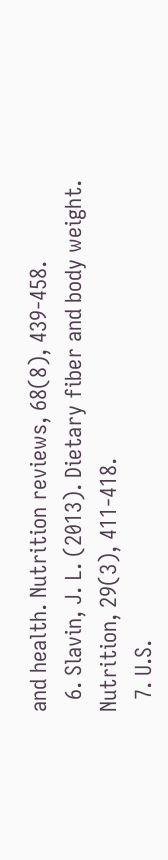and health. Nutrition reviews, 68(8), 439-458.
  6. Slavin, J. L. (2013). Dietary fiber and body weight. Nutrition, 29(3), 411-418.
  7. U.S.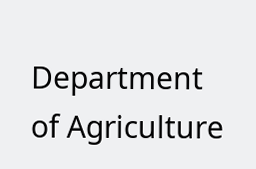Department of Agriculture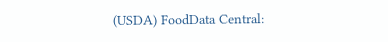(USDA) FoodData Central: